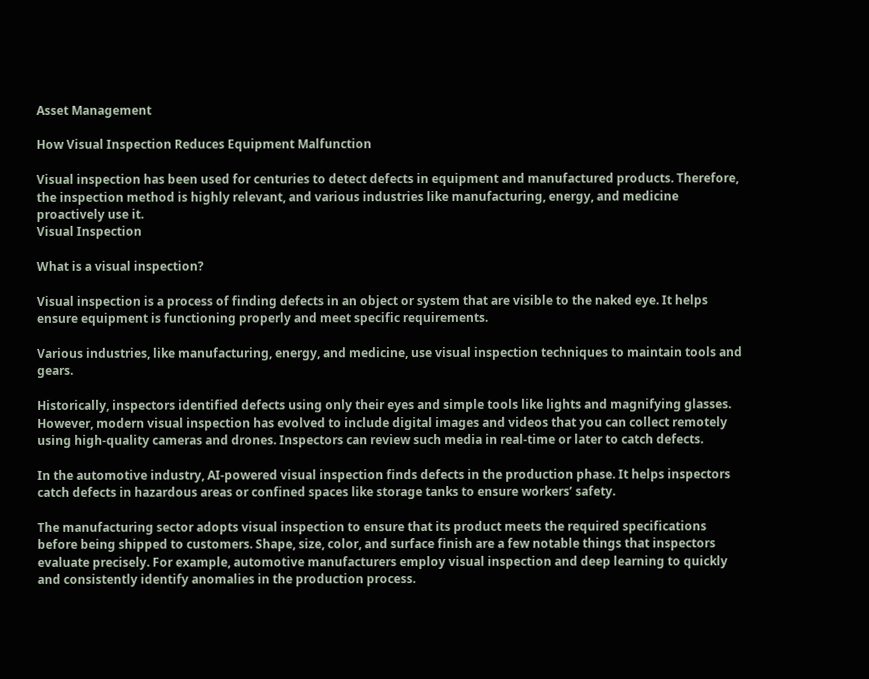Asset Management

How Visual Inspection Reduces Equipment Malfunction

Visual inspection has been used for centuries to detect defects in equipment and manufactured products. Therefore, the inspection method is highly relevant, and various industries like manufacturing, energy, and medicine proactively use it.
Visual Inspection

What is a visual inspection?

Visual inspection is a process of finding defects in an object or system that are visible to the naked eye. It helps ensure equipment is functioning properly and meet specific requirements.

Various industries, like manufacturing, energy, and medicine, use visual inspection techniques to maintain tools and gears.

Historically, inspectors identified defects using only their eyes and simple tools like lights and magnifying glasses. However, modern visual inspection has evolved to include digital images and videos that you can collect remotely using high-quality cameras and drones. Inspectors can review such media in real-time or later to catch defects.

In the automotive industry, AI-powered visual inspection finds defects in the production phase. It helps inspectors catch defects in hazardous areas or confined spaces like storage tanks to ensure workers’ safety.

The manufacturing sector adopts visual inspection to ensure that its product meets the required specifications before being shipped to customers. Shape, size, color, and surface finish are a few notable things that inspectors evaluate precisely. For example, automotive manufacturers employ visual inspection and deep learning to quickly and consistently identify anomalies in the production process.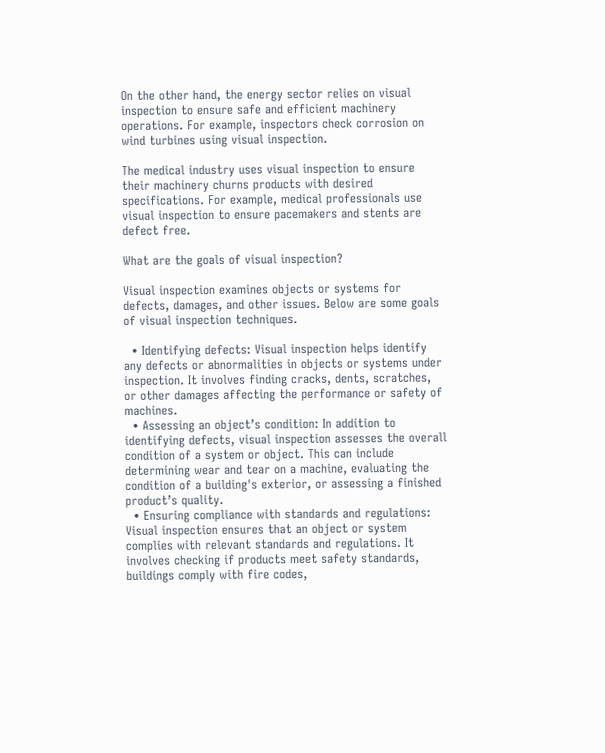On the other hand, the energy sector relies on visual inspection to ensure safe and efficient machinery operations. For example, inspectors check corrosion on wind turbines using visual inspection.

The medical industry uses visual inspection to ensure their machinery churns products with desired specifications. For example, medical professionals use visual inspection to ensure pacemakers and stents are defect free.

What are the goals of visual inspection?

Visual inspection examines objects or systems for defects, damages, and other issues. Below are some goals of visual inspection techniques.

  • Identifying defects: Visual inspection helps identify any defects or abnormalities in objects or systems under inspection. It involves finding cracks, dents, scratches, or other damages affecting the performance or safety of machines.
  • Assessing an object’s condition: In addition to identifying defects, visual inspection assesses the overall condition of a system or object. This can include determining wear and tear on a machine, evaluating the condition of a building's exterior, or assessing a finished product’s quality.
  • Ensuring compliance with standards and regulations: Visual inspection ensures that an object or system complies with relevant standards and regulations. It involves checking if products meet safety standards, buildings comply with fire codes,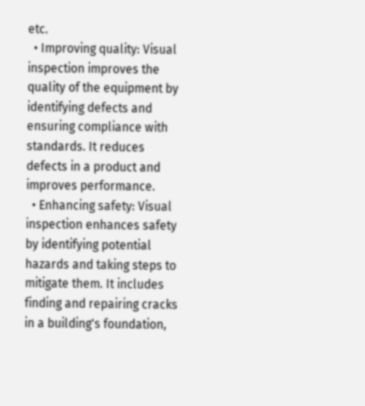etc.
  • Improving quality: Visual inspection improves the quality of the equipment by identifying defects and ensuring compliance with standards. It reduces defects in a product and improves performance.
  • Enhancing safety: Visual inspection enhances safety by identifying potential hazards and taking steps to mitigate them. It includes finding and repairing cracks in a building's foundation,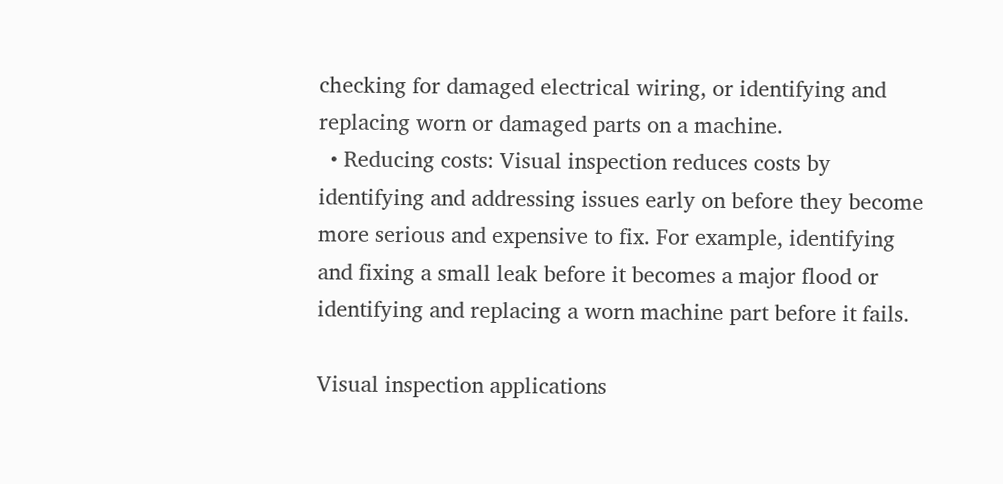checking for damaged electrical wiring, or identifying and replacing worn or damaged parts on a machine.
  • Reducing costs: Visual inspection reduces costs by identifying and addressing issues early on before they become more serious and expensive to fix. For example, identifying and fixing a small leak before it becomes a major flood or identifying and replacing a worn machine part before it fails.

Visual inspection applications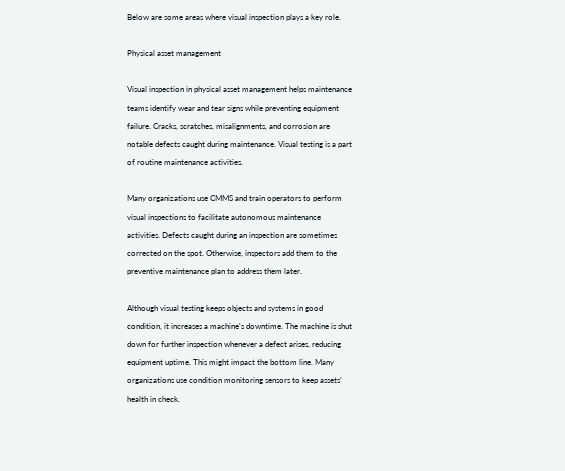Below are some areas where visual inspection plays a key role.

Physical asset management

Visual inspection in physical asset management helps maintenance teams identify wear and tear signs while preventing equipment failure. Cracks, scratches, misalignments, and corrosion are notable defects caught during maintenance. Visual testing is a part of routine maintenance activities.

Many organizations use CMMS and train operators to perform visual inspections to facilitate autonomous maintenance activities. Defects caught during an inspection are sometimes corrected on the spot. Otherwise, inspectors add them to the preventive maintenance plan to address them later.

Although visual testing keeps objects and systems in good condition, it increases a machine's downtime. The machine is shut down for further inspection whenever a defect arises, reducing equipment uptime. This might impact the bottom line. Many organizations use condition monitoring sensors to keep assets’ health in check.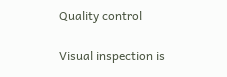Quality control

Visual inspection is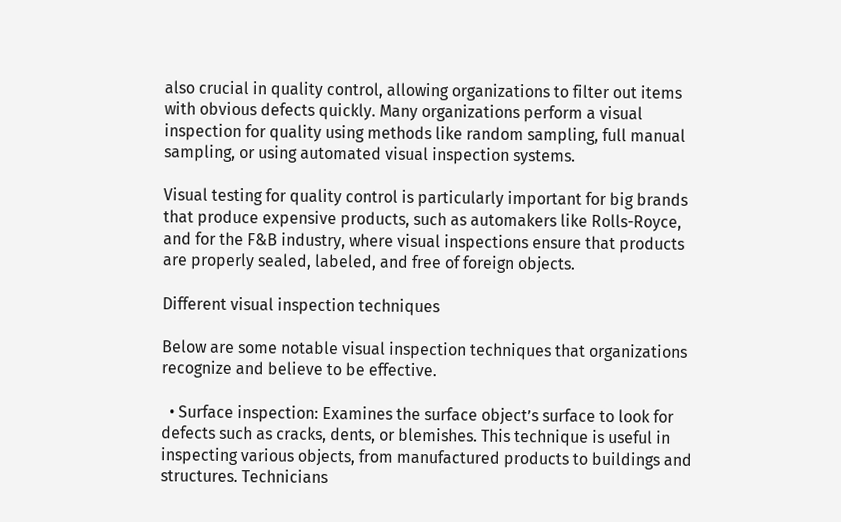also crucial in quality control, allowing organizations to filter out items with obvious defects quickly. Many organizations perform a visual inspection for quality using methods like random sampling, full manual sampling, or using automated visual inspection systems.

Visual testing for quality control is particularly important for big brands that produce expensive products, such as automakers like Rolls-Royce, and for the F&B industry, where visual inspections ensure that products are properly sealed, labeled, and free of foreign objects.

Different visual inspection techniques

Below are some notable visual inspection techniques that organizations recognize and believe to be effective.

  • Surface inspection: Examines the surface object’s surface to look for defects such as cracks, dents, or blemishes. This technique is useful in inspecting various objects, from manufactured products to buildings and structures. Technicians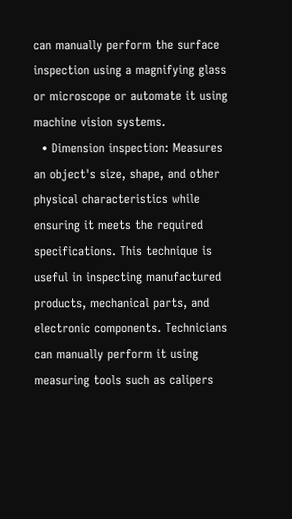can manually perform the surface inspection using a magnifying glass or microscope or automate it using machine vision systems.
  • Dimension inspection: Measures an object's size, shape, and other physical characteristics while ensuring it meets the required specifications. This technique is useful in inspecting manufactured products, mechanical parts, and electronic components. Technicians can manually perform it using measuring tools such as calipers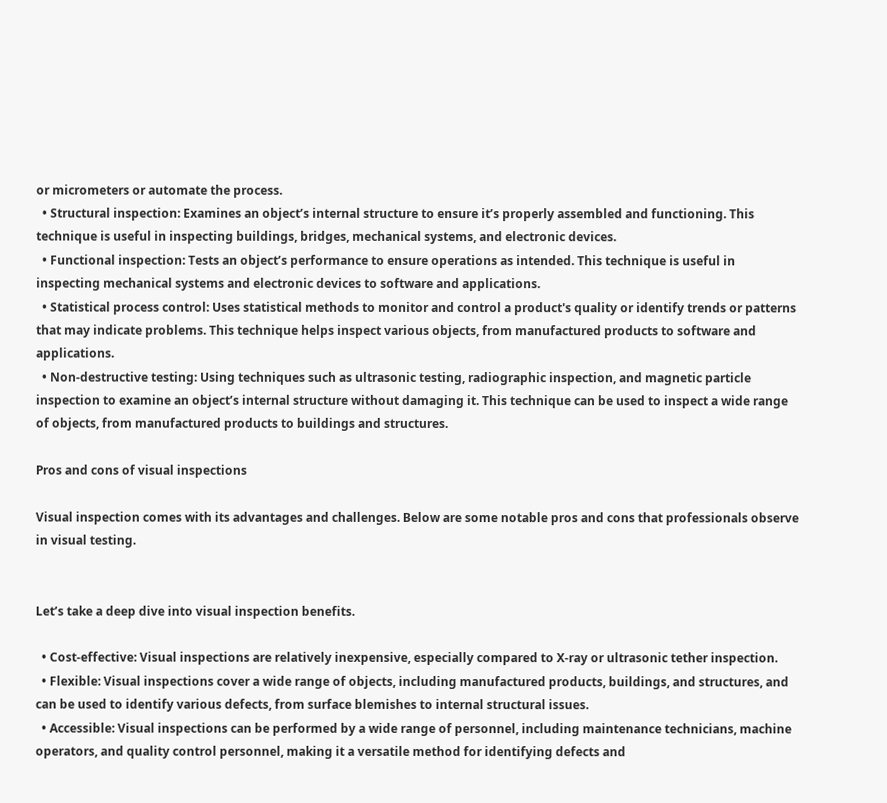or micrometers or automate the process.
  • Structural inspection: Examines an object’s internal structure to ensure it’s properly assembled and functioning. This technique is useful in inspecting buildings, bridges, mechanical systems, and electronic devices.
  • Functional inspection: Tests an object’s performance to ensure operations as intended. This technique is useful in inspecting mechanical systems and electronic devices to software and applications.
  • Statistical process control: Uses statistical methods to monitor and control a product's quality or identify trends or patterns that may indicate problems. This technique helps inspect various objects, from manufactured products to software and applications.
  • Non-destructive testing: Using techniques such as ultrasonic testing, radiographic inspection, and magnetic particle inspection to examine an object’s internal structure without damaging it. This technique can be used to inspect a wide range of objects, from manufactured products to buildings and structures.

Pros and cons of visual inspections

Visual inspection comes with its advantages and challenges. Below are some notable pros and cons that professionals observe in visual testing.


Let’s take a deep dive into visual inspection benefits.

  • Cost-effective: Visual inspections are relatively inexpensive, especially compared to X-ray or ultrasonic tether inspection.
  • Flexible: Visual inspections cover a wide range of objects, including manufactured products, buildings, and structures, and can be used to identify various defects, from surface blemishes to internal structural issues.
  • Accessible: Visual inspections can be performed by a wide range of personnel, including maintenance technicians, machine operators, and quality control personnel, making it a versatile method for identifying defects and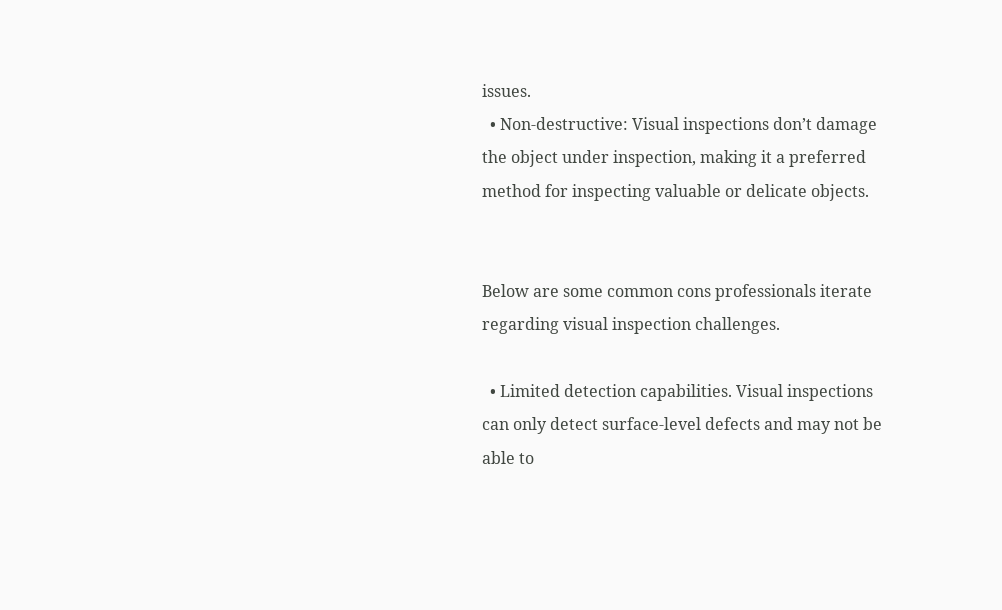issues.
  • Non-destructive: Visual inspections don’t damage the object under inspection, making it a preferred method for inspecting valuable or delicate objects.


Below are some common cons professionals iterate regarding visual inspection challenges.

  • Limited detection capabilities. Visual inspections can only detect surface-level defects and may not be able to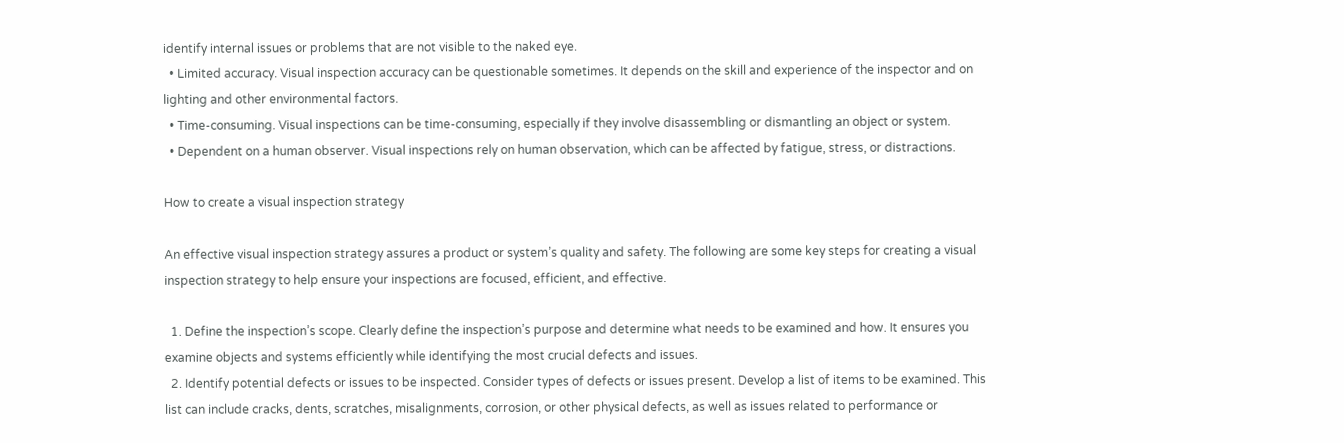identify internal issues or problems that are not visible to the naked eye.
  • Limited accuracy. Visual inspection accuracy can be questionable sometimes. It depends on the skill and experience of the inspector and on lighting and other environmental factors.
  • Time-consuming. Visual inspections can be time-consuming, especially if they involve disassembling or dismantling an object or system.
  • Dependent on a human observer. Visual inspections rely on human observation, which can be affected by fatigue, stress, or distractions.

How to create a visual inspection strategy

An effective visual inspection strategy assures a product or system’s quality and safety. The following are some key steps for creating a visual inspection strategy to help ensure your inspections are focused, efficient, and effective.

  1. Define the inspection’s scope. Clearly define the inspection’s purpose and determine what needs to be examined and how. It ensures you examine objects and systems efficiently while identifying the most crucial defects and issues.
  2. Identify potential defects or issues to be inspected. Consider types of defects or issues present. Develop a list of items to be examined. This list can include cracks, dents, scratches, misalignments, corrosion, or other physical defects, as well as issues related to performance or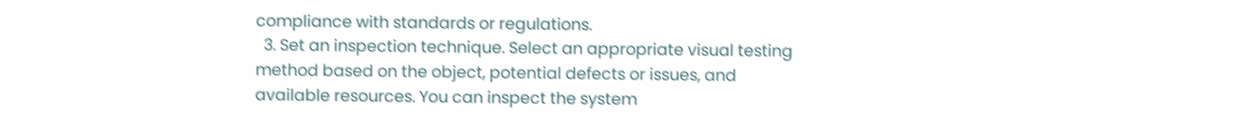compliance with standards or regulations.
  3. Set an inspection technique. Select an appropriate visual testing method based on the object, potential defects or issues, and available resources. You can inspect the system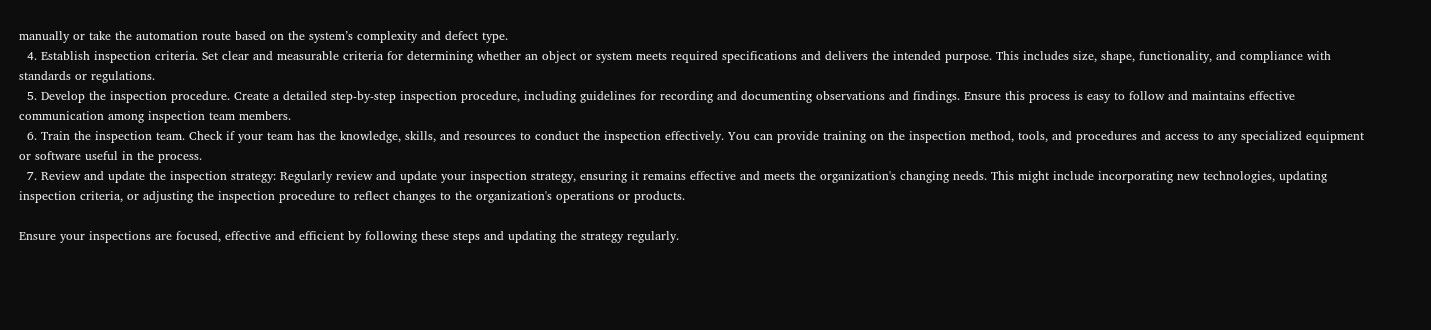manually or take the automation route based on the system’s complexity and defect type.
  4. Establish inspection criteria. Set clear and measurable criteria for determining whether an object or system meets required specifications and delivers the intended purpose. This includes size, shape, functionality, and compliance with standards or regulations.
  5. Develop the inspection procedure. Create a detailed step-by-step inspection procedure, including guidelines for recording and documenting observations and findings. Ensure this process is easy to follow and maintains effective communication among inspection team members.
  6. Train the inspection team. Check if your team has the knowledge, skills, and resources to conduct the inspection effectively. You can provide training on the inspection method, tools, and procedures and access to any specialized equipment or software useful in the process.
  7. Review and update the inspection strategy: Regularly review and update your inspection strategy, ensuring it remains effective and meets the organization's changing needs. This might include incorporating new technologies, updating inspection criteria, or adjusting the inspection procedure to reflect changes to the organization's operations or products.

Ensure your inspections are focused, effective and efficient by following these steps and updating the strategy regularly.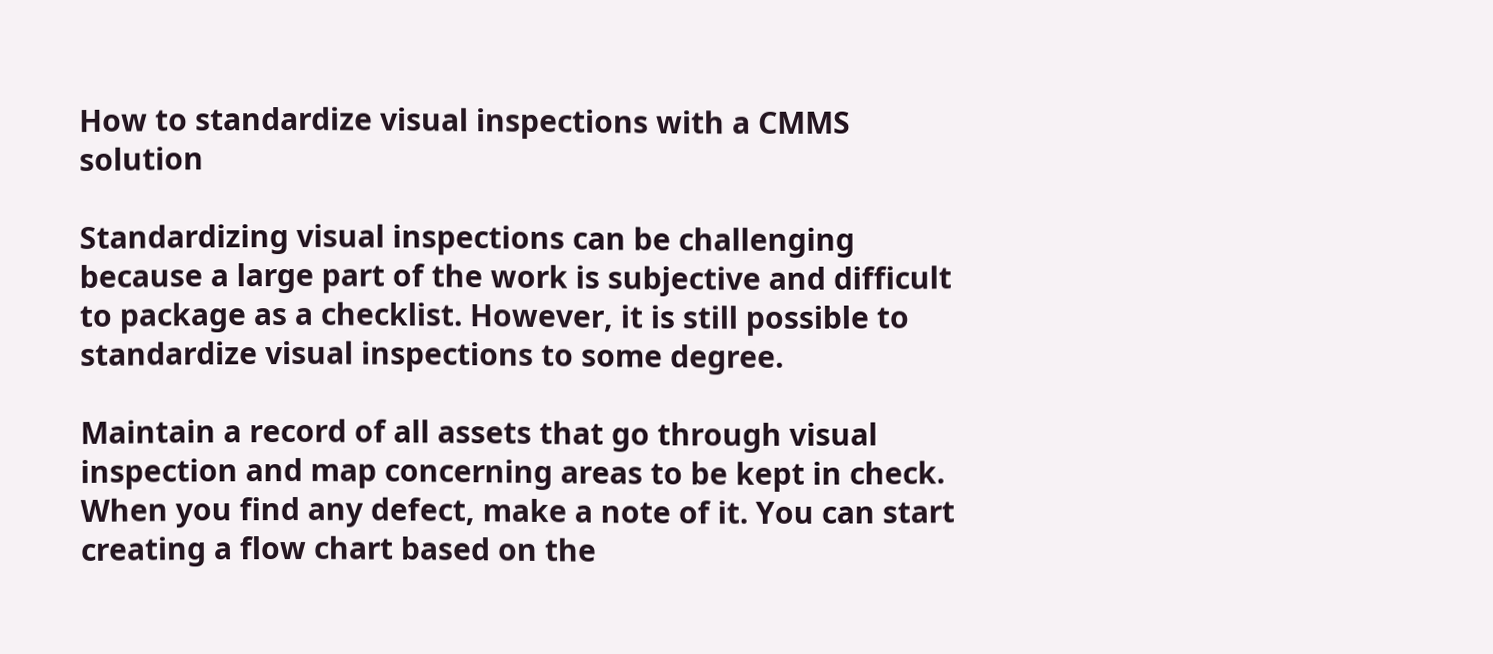How to standardize visual inspections with a CMMS solution

Standardizing visual inspections can be challenging because a large part of the work is subjective and difficult to package as a checklist. However, it is still possible to standardize visual inspections to some degree.

Maintain a record of all assets that go through visual inspection and map concerning areas to be kept in check. When you find any defect, make a note of it. You can start creating a flow chart based on the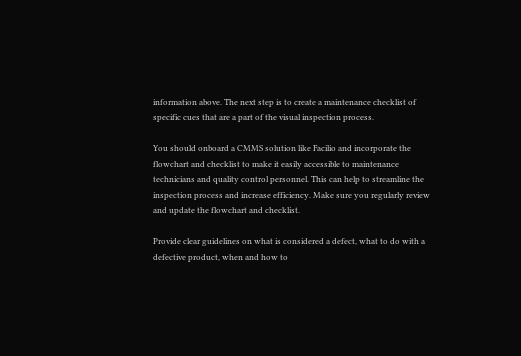information above. The next step is to create a maintenance checklist of specific cues that are a part of the visual inspection process.

You should onboard a CMMS solution like Facilio and incorporate the flowchart and checklist to make it easily accessible to maintenance technicians and quality control personnel. This can help to streamline the inspection process and increase efficiency. Make sure you regularly review and update the flowchart and checklist.

Provide clear guidelines on what is considered a defect, what to do with a defective product, when and how to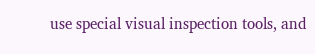use special visual inspection tools, and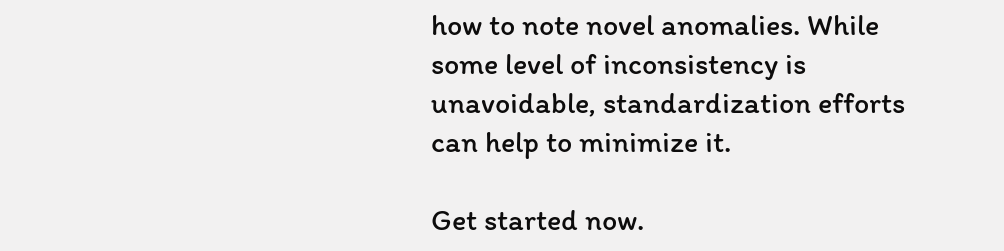how to note novel anomalies. While some level of inconsistency is unavoidable, standardization efforts can help to minimize it.

Get started now.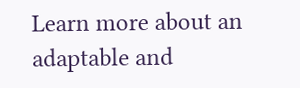Learn more about an adaptable and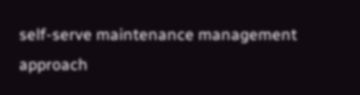self-serve maintenance management approach